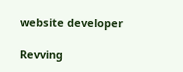website developer

Revving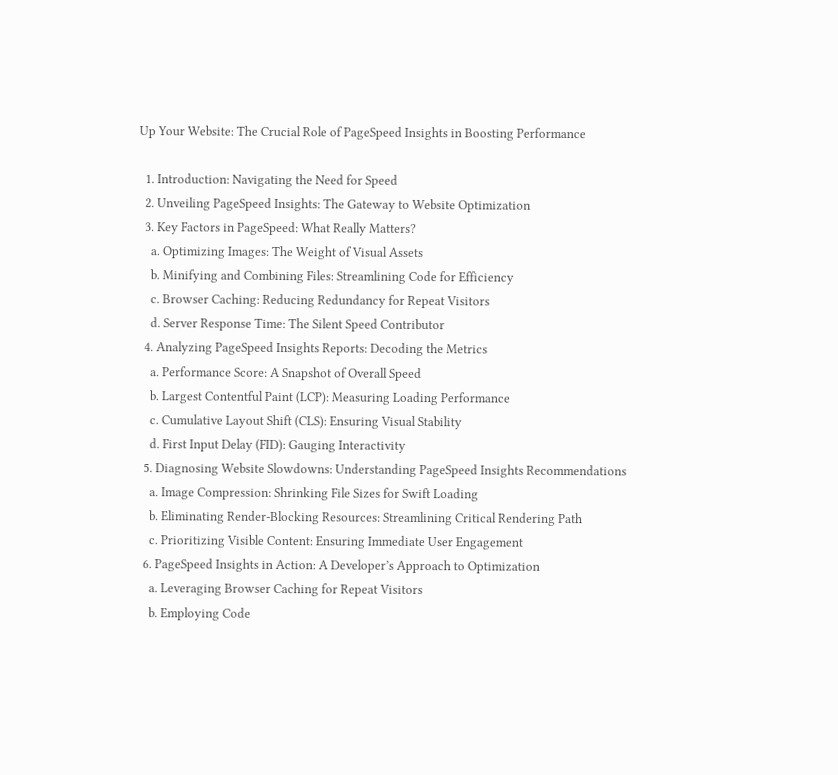Up Your Website: The Crucial Role of PageSpeed Insights in Boosting Performance

  1. Introduction: Navigating the Need for Speed
  2. Unveiling PageSpeed Insights: The Gateway to Website Optimization
  3. Key Factors in PageSpeed: What Really Matters?
    a. Optimizing Images: The Weight of Visual Assets
    b. Minifying and Combining Files: Streamlining Code for Efficiency
    c. Browser Caching: Reducing Redundancy for Repeat Visitors
    d. Server Response Time: The Silent Speed Contributor
  4. Analyzing PageSpeed Insights Reports: Decoding the Metrics
    a. Performance Score: A Snapshot of Overall Speed
    b. Largest Contentful Paint (LCP): Measuring Loading Performance
    c. Cumulative Layout Shift (CLS): Ensuring Visual Stability
    d. First Input Delay (FID): Gauging Interactivity
  5. Diagnosing Website Slowdowns: Understanding PageSpeed Insights Recommendations
    a. Image Compression: Shrinking File Sizes for Swift Loading
    b. Eliminating Render-Blocking Resources: Streamlining Critical Rendering Path
    c. Prioritizing Visible Content: Ensuring Immediate User Engagement
  6. PageSpeed Insights in Action: A Developer’s Approach to Optimization
    a. Leveraging Browser Caching for Repeat Visitors
    b. Employing Code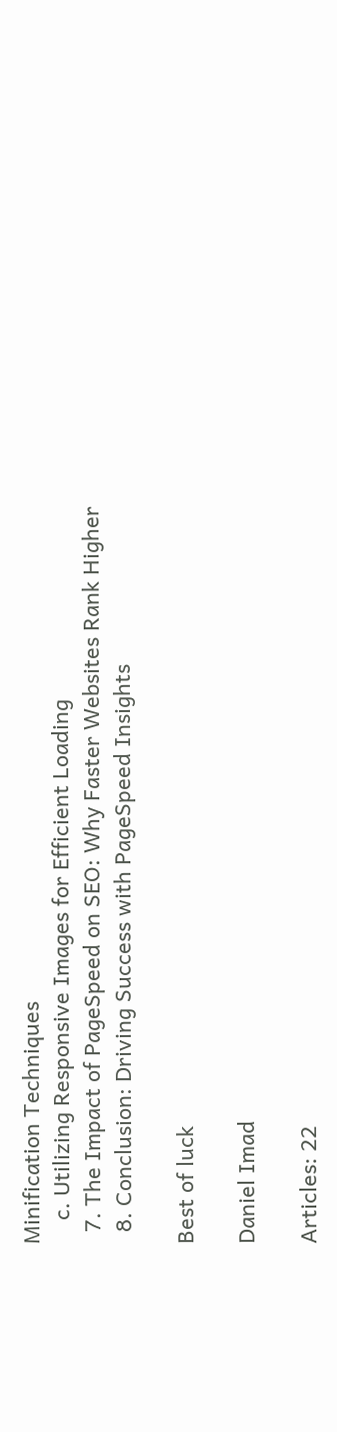Minification Techniques
    c. Utilizing Responsive Images for Efficient Loading
  7. The Impact of PageSpeed on SEO: Why Faster Websites Rank Higher
  8. Conclusion: Driving Success with PageSpeed Insights

Best of luck

Daniel Imad

Articles: 22